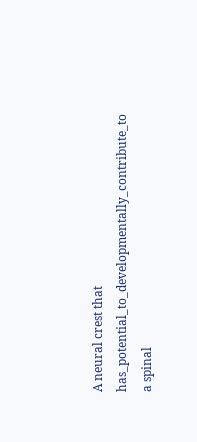A neural crest that has_potential_to_developmentally_contribute_to a spinal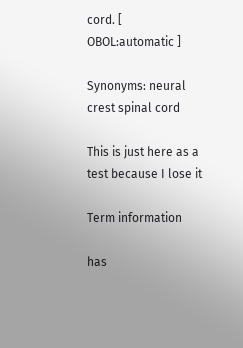cord. [ OBOL:automatic ]

Synonyms: neural crest spinal cord

This is just here as a test because I lose it

Term information

has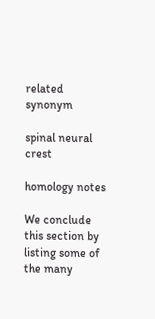related synonym

spinal neural crest

homology notes

We conclude this section by listing some of the many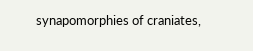synapomorphies of craniates,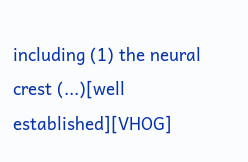including (1) the neural crest (...)[well established][VHOG]